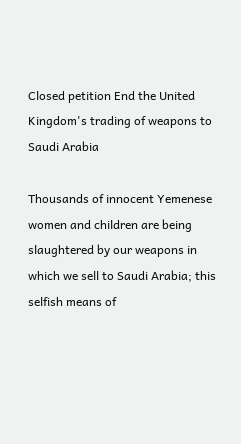Closed petition End the United Kingdom's trading of weapons to Saudi Arabia

Thousands of innocent Yemenese women and children are being slaughtered by our weapons in which we sell to Saudi Arabia; this selfish means of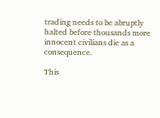trading needs to be abruptly halted before thousands more innocent civilians die as a consequence.

This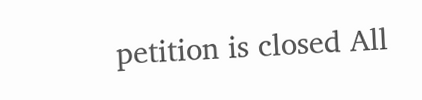petition is closed All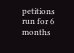petitions run for 6 months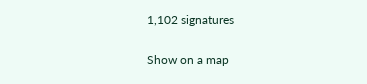1,102 signatures

Show on a map